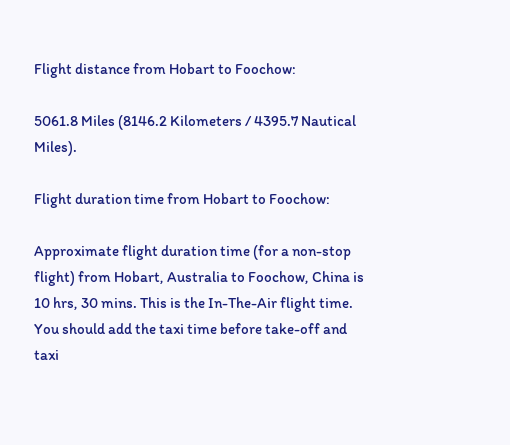Flight distance from Hobart to Foochow:

5061.8 Miles (8146.2 Kilometers / 4395.7 Nautical Miles).

Flight duration time from Hobart to Foochow:

Approximate flight duration time (for a non-stop flight) from Hobart, Australia to Foochow, China is 10 hrs, 30 mins. This is the In-The-Air flight time. You should add the taxi time before take-off and taxi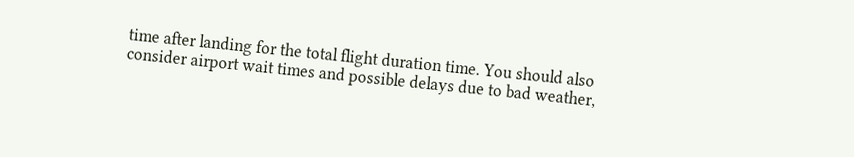time after landing for the total flight duration time. You should also consider airport wait times and possible delays due to bad weather,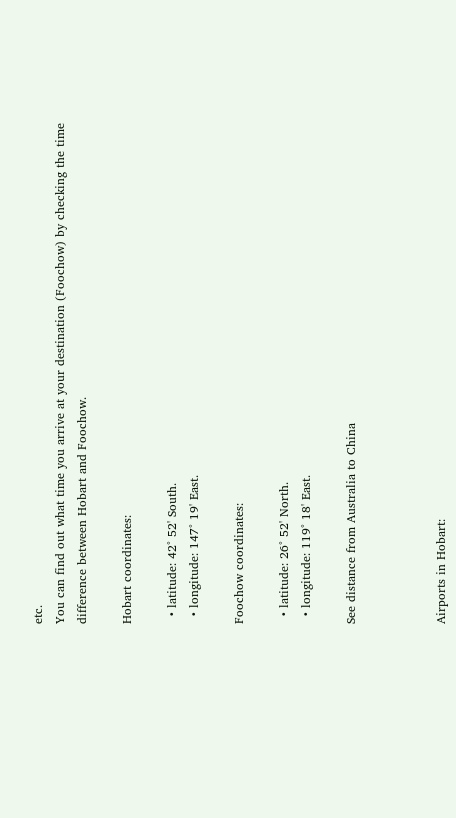etc.
You can find out what time you arrive at your destination (Foochow) by checking the time difference between Hobart and Foochow.

Hobart coordinates:

  • latitude: 42° 52' South.
  • longitude: 147° 19' East.

Foochow coordinates:

  • latitude: 26° 52' North.
  • longitude: 119° 18' East.

See distance from Australia to China



Airports in Hobart: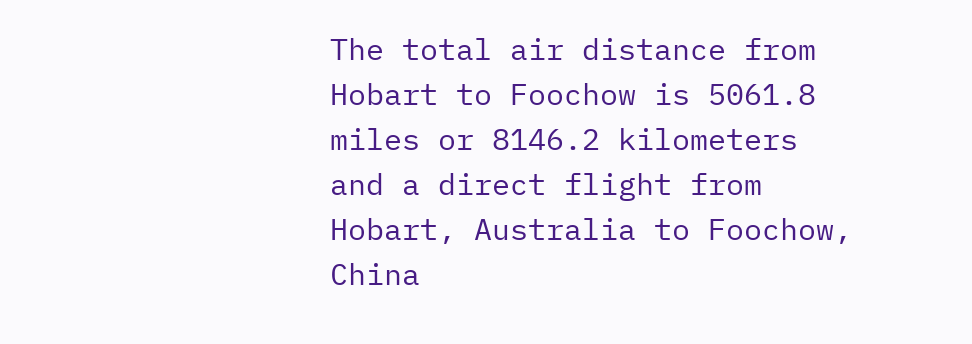The total air distance from Hobart to Foochow is 5061.8 miles or 8146.2 kilometers and a direct flight from Hobart, Australia to Foochow, China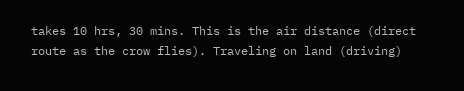takes 10 hrs, 30 mins. This is the air distance (direct route as the crow flies). Traveling on land (driving)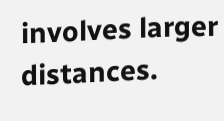involves larger distances.